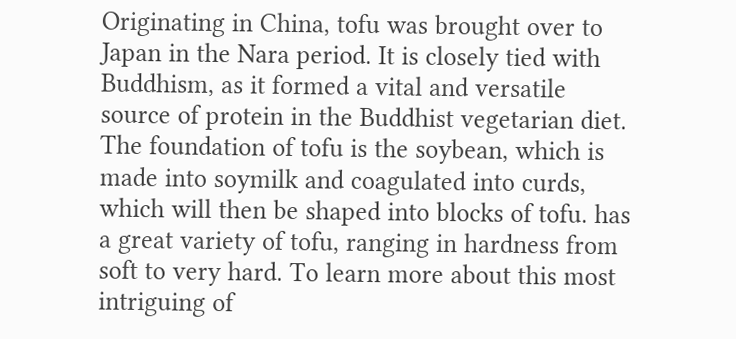Originating in China, tofu was brought over to Japan in the Nara period. It is closely tied with Buddhism, as it formed a vital and versatile source of protein in the Buddhist vegetarian diet. The foundation of tofu is the soybean, which is made into soymilk and coagulated into curds, which will then be shaped into blocks of tofu. has a great variety of tofu, ranging in hardness from soft to very hard. To learn more about this most intriguing of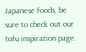Japanese foods, be sure to check out our tofu inspiration page.